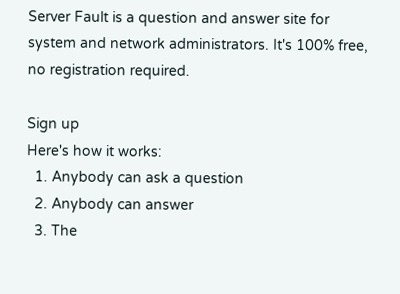Server Fault is a question and answer site for system and network administrators. It's 100% free, no registration required.

Sign up
Here's how it works:
  1. Anybody can ask a question
  2. Anybody can answer
  3. The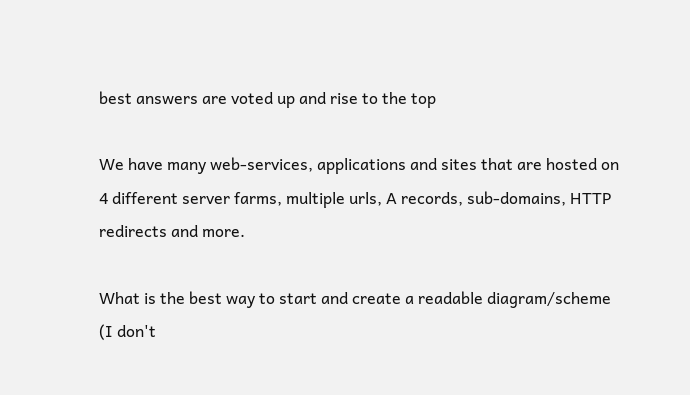best answers are voted up and rise to the top

We have many web-services, applications and sites that are hosted on 4 different server farms, multiple urls, A records, sub-domains, HTTP redirects and more.

What is the best way to start and create a readable diagram/scheme (I don't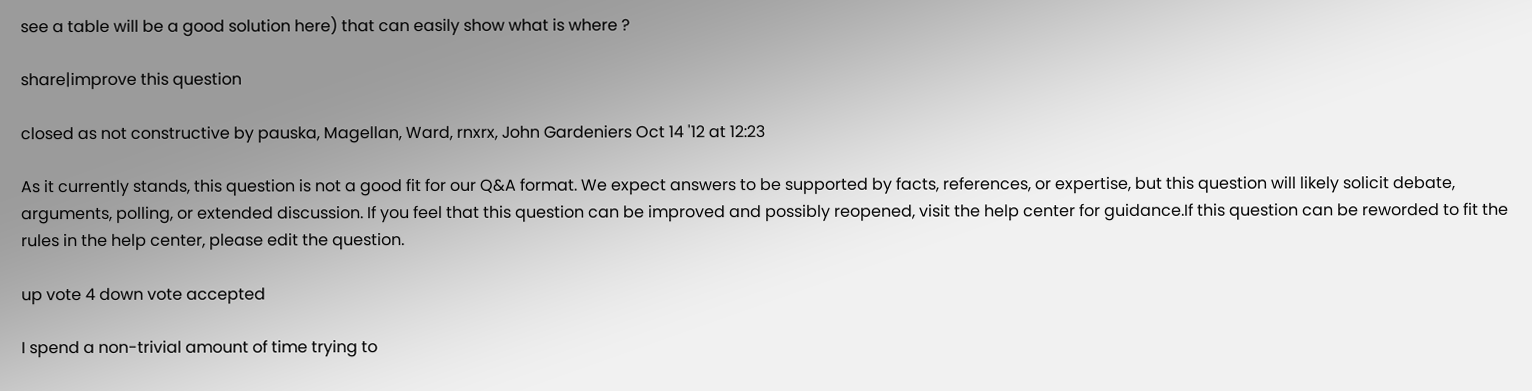see a table will be a good solution here) that can easily show what is where ?

share|improve this question

closed as not constructive by pauska, Magellan, Ward, rnxrx, John Gardeniers Oct 14 '12 at 12:23

As it currently stands, this question is not a good fit for our Q&A format. We expect answers to be supported by facts, references, or expertise, but this question will likely solicit debate, arguments, polling, or extended discussion. If you feel that this question can be improved and possibly reopened, visit the help center for guidance.If this question can be reworded to fit the rules in the help center, please edit the question.

up vote 4 down vote accepted

I spend a non-trivial amount of time trying to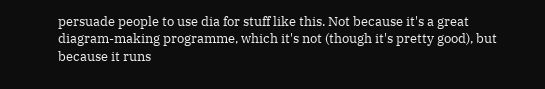persuade people to use dia for stuff like this. Not because it's a great diagram-making programme, which it's not (though it's pretty good), but because it runs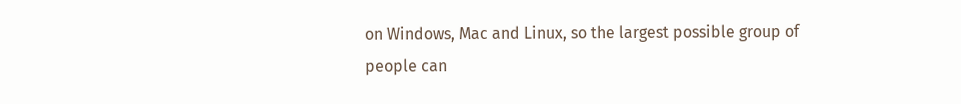on Windows, Mac and Linux, so the largest possible group of people can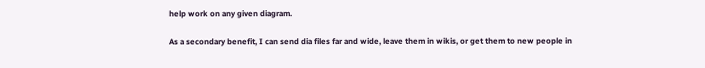help work on any given diagram.

As a secondary benefit, I can send dia files far and wide, leave them in wikis, or get them to new people in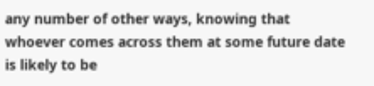any number of other ways, knowing that whoever comes across them at some future date is likely to be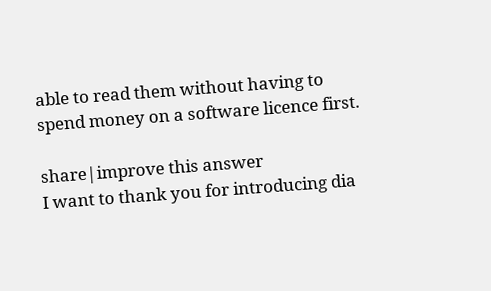able to read them without having to spend money on a software licence first.

share|improve this answer
I want to thank you for introducing dia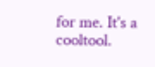for me. It's a cooltool.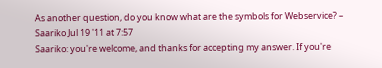As another question, do you know what are the symbols for Webservice? – Saariko Jul 19 '11 at 7:57
Saariko: you're welcome, and thanks for accepting my answer. If you're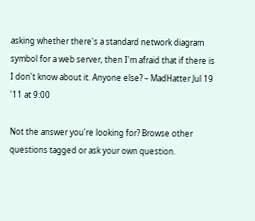asking whether there's a standard network diagram symbol for a web server, then I'm afraid that if there is I don't know about it. Anyone else? – MadHatter Jul 19 '11 at 9:00

Not the answer you're looking for? Browse other questions tagged or ask your own question.